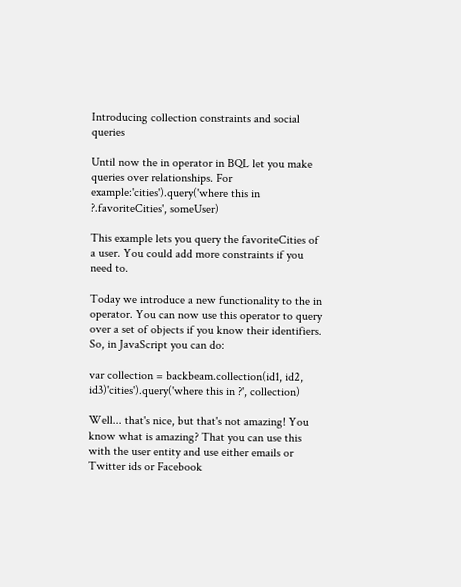Introducing collection constraints and social queries

Until now the in operator in BQL let you make queries over relationships. For example:'cities').query('where this in ?.favoriteCities', someUser)

This example lets you query the favoriteCities of a user. You could add more constraints if you need to.

Today we introduce a new functionality to the in operator. You can now use this operator to query over a set of objects if you know their identifiers. So, in JavaScript you can do:

var collection = backbeam.collection(id1, id2, id3)'cities').query('where this in ?', collection)

Well... that's nice, but that's not amazing! You know what is amazing? That you can use this with the user entity and use either emails or Twitter ids or Facebook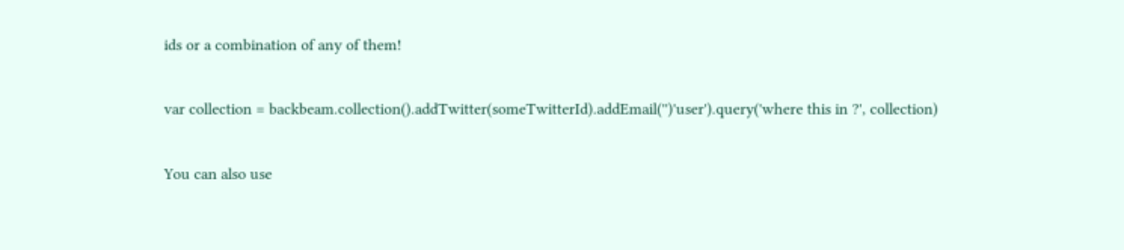ids or a combination of any of them!

var collection = backbeam.collection().addTwitter(someTwitterId).addEmail('')'user').query('where this in ?', collection)

You can also use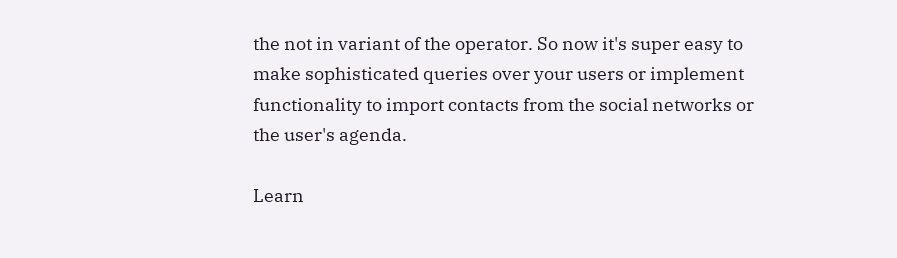the not in variant of the operator. So now it's super easy to make sophisticated queries over your users or implement functionality to import contacts from the social networks or the user's agenda.

Learn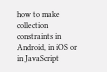how to make collection constraints in Android, in iOS or in JavaScript